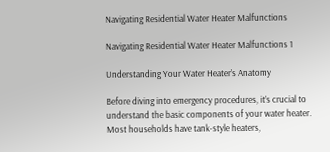Navigating Residential Water Heater Malfunctions

Navigating Residential Water Heater Malfunctions 1

Understanding Your Water Heater’s Anatomy

Before diving into emergency procedures, it’s crucial to understand the basic components of your water heater. Most households have tank-style heaters,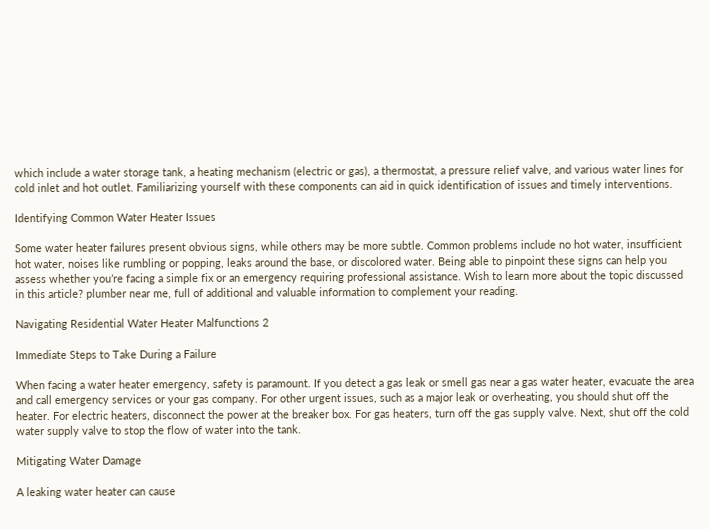which include a water storage tank, a heating mechanism (electric or gas), a thermostat, a pressure relief valve, and various water lines for cold inlet and hot outlet. Familiarizing yourself with these components can aid in quick identification of issues and timely interventions.

Identifying Common Water Heater Issues

Some water heater failures present obvious signs, while others may be more subtle. Common problems include no hot water, insufficient hot water, noises like rumbling or popping, leaks around the base, or discolored water. Being able to pinpoint these signs can help you assess whether you’re facing a simple fix or an emergency requiring professional assistance. Wish to learn more about the topic discussed in this article? plumber near me, full of additional and valuable information to complement your reading.

Navigating Residential Water Heater Malfunctions 2

Immediate Steps to Take During a Failure

When facing a water heater emergency, safety is paramount. If you detect a gas leak or smell gas near a gas water heater, evacuate the area and call emergency services or your gas company. For other urgent issues, such as a major leak or overheating, you should shut off the heater. For electric heaters, disconnect the power at the breaker box. For gas heaters, turn off the gas supply valve. Next, shut off the cold water supply valve to stop the flow of water into the tank.

Mitigating Water Damage

A leaking water heater can cause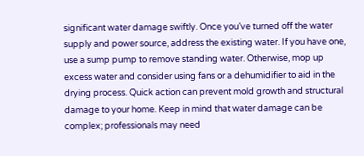significant water damage swiftly. Once you’ve turned off the water supply and power source, address the existing water. If you have one, use a sump pump to remove standing water. Otherwise, mop up excess water and consider using fans or a dehumidifier to aid in the drying process. Quick action can prevent mold growth and structural damage to your home. Keep in mind that water damage can be complex; professionals may need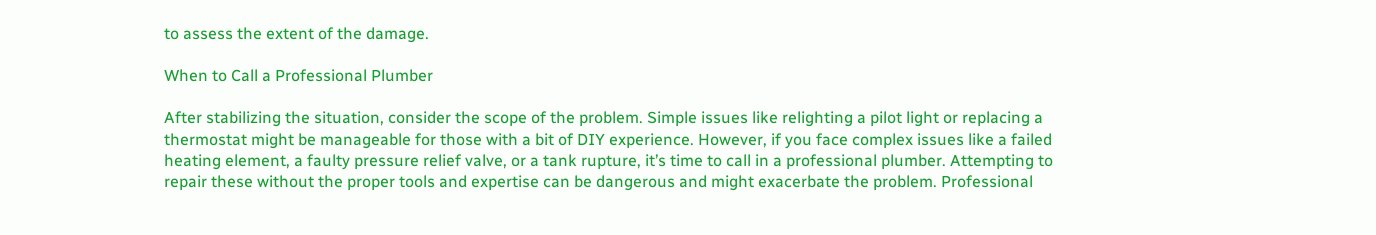to assess the extent of the damage.

When to Call a Professional Plumber

After stabilizing the situation, consider the scope of the problem. Simple issues like relighting a pilot light or replacing a thermostat might be manageable for those with a bit of DIY experience. However, if you face complex issues like a failed heating element, a faulty pressure relief valve, or a tank rupture, it’s time to call in a professional plumber. Attempting to repair these without the proper tools and expertise can be dangerous and might exacerbate the problem. Professional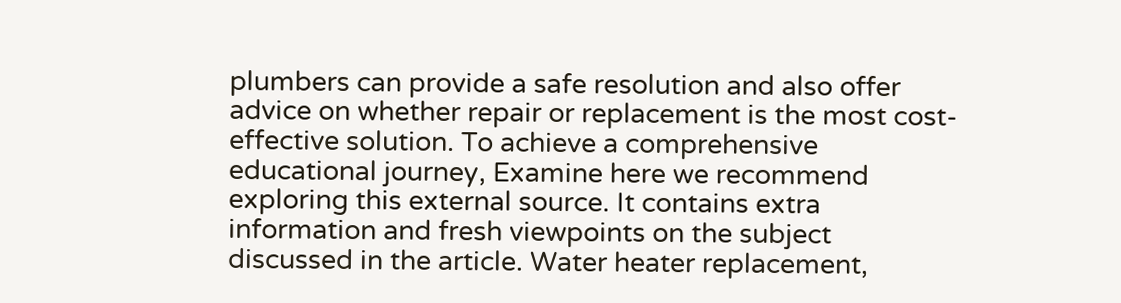plumbers can provide a safe resolution and also offer advice on whether repair or replacement is the most cost-effective solution. To achieve a comprehensive educational journey, Examine here we recommend exploring this external source. It contains extra information and fresh viewpoints on the subject discussed in the article. Water heater replacement,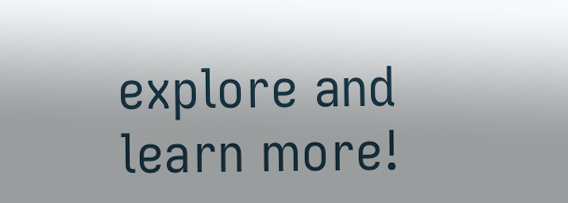explore and learn more!